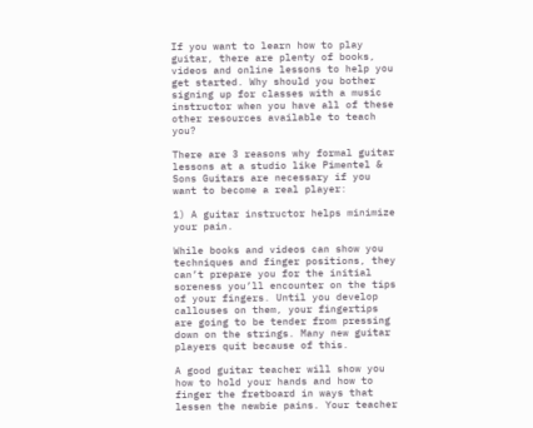If you want to learn how to play guitar, there are plenty of books, videos and online lessons to help you get started. Why should you bother signing up for classes with a music instructor when you have all of these other resources available to teach you?

There are 3 reasons why formal guitar lessons at a studio like Pimentel & Sons Guitars are necessary if you want to become a real player:

1) A guitar instructor helps minimize your pain.

While books and videos can show you techniques and finger positions, they can’t prepare you for the initial soreness you’ll encounter on the tips of your fingers. Until you develop callouses on them, your fingertips are going to be tender from pressing down on the strings. Many new guitar players quit because of this.

A good guitar teacher will show you how to hold your hands and how to finger the fretboard in ways that lessen the newbie pains. Your teacher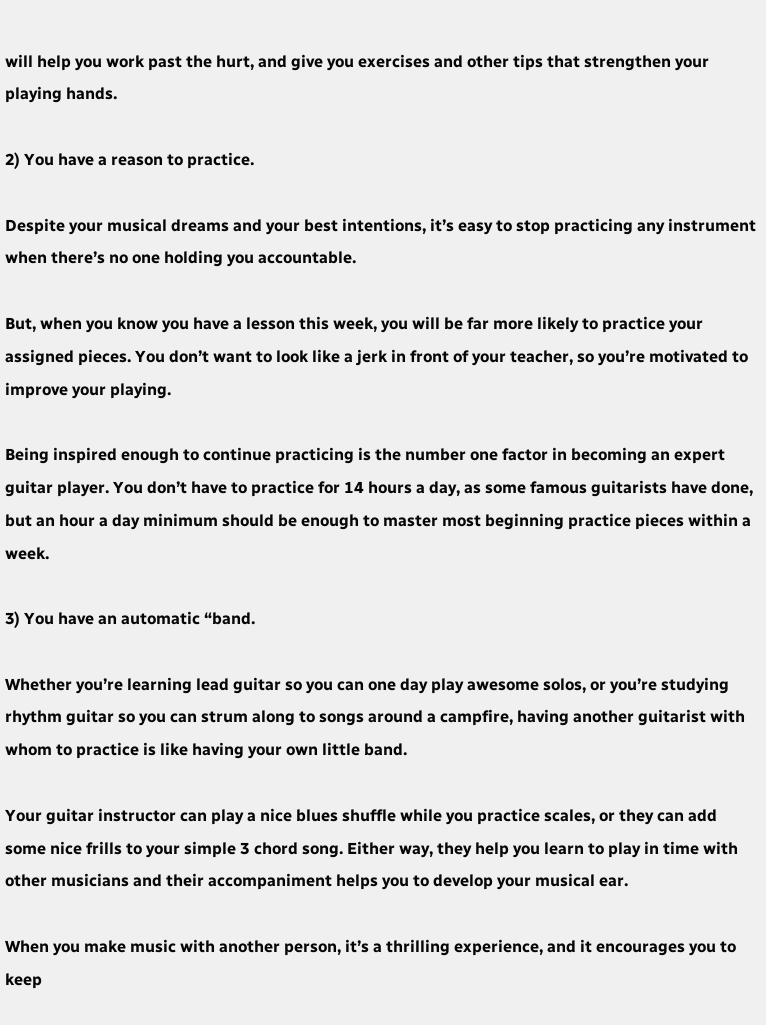will help you work past the hurt, and give you exercises and other tips that strengthen your playing hands.

2) You have a reason to practice.

Despite your musical dreams and your best intentions, it’s easy to stop practicing any instrument when there’s no one holding you accountable.

But, when you know you have a lesson this week, you will be far more likely to practice your assigned pieces. You don’t want to look like a jerk in front of your teacher, so you’re motivated to improve your playing.

Being inspired enough to continue practicing is the number one factor in becoming an expert guitar player. You don’t have to practice for 14 hours a day, as some famous guitarists have done, but an hour a day minimum should be enough to master most beginning practice pieces within a week.

3) You have an automatic “band.

Whether you’re learning lead guitar so you can one day play awesome solos, or you’re studying rhythm guitar so you can strum along to songs around a campfire, having another guitarist with whom to practice is like having your own little band.

Your guitar instructor can play a nice blues shuffle while you practice scales, or they can add some nice frills to your simple 3 chord song. Either way, they help you learn to play in time with other musicians and their accompaniment helps you to develop your musical ear.

When you make music with another person, it’s a thrilling experience, and it encourages you to keep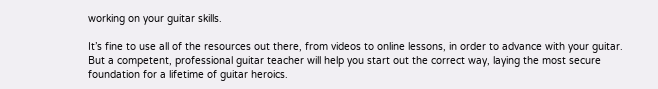working on your guitar skills.

It’s fine to use all of the resources out there, from videos to online lessons, in order to advance with your guitar. But a competent, professional guitar teacher will help you start out the correct way, laying the most secure foundation for a lifetime of guitar heroics.